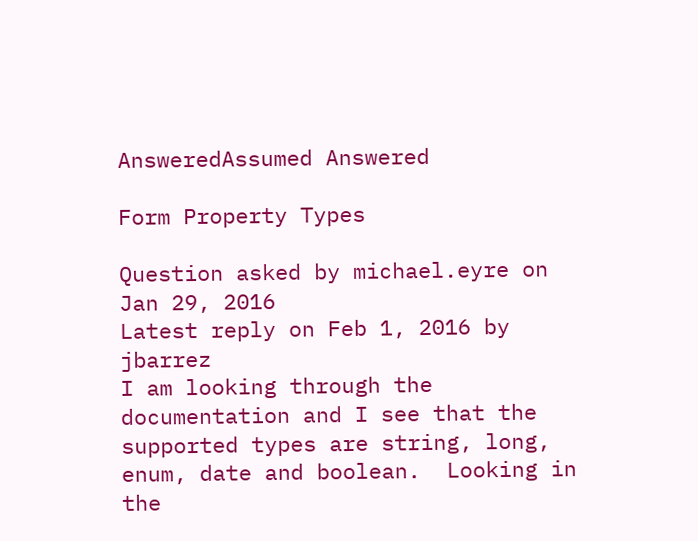AnsweredAssumed Answered

Form Property Types

Question asked by michael.eyre on Jan 29, 2016
Latest reply on Feb 1, 2016 by jbarrez
I am looking through the documentation and I see that the supported types are string, long, enum, date and boolean.  Looking in the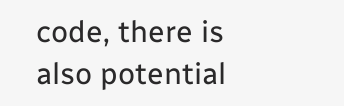code, there is also potential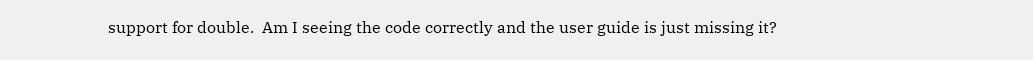support for double.  Am I seeing the code correctly and the user guide is just missing it?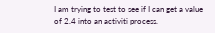I am trying to test to see if I can get a value of 2.4 into an activiti process.